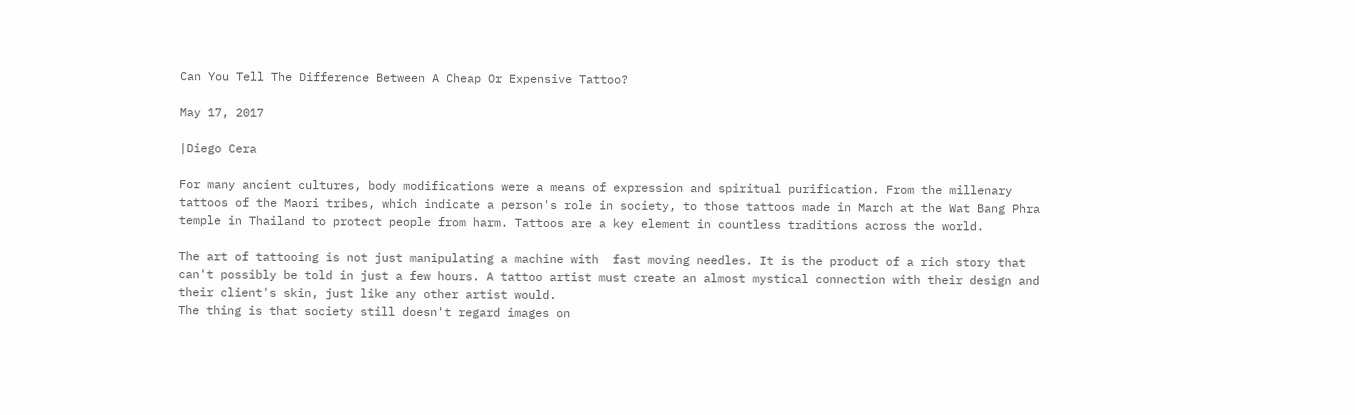Can You Tell The Difference Between A Cheap Or Expensive Tattoo?

May 17, 2017

|Diego Cera

For many ancient cultures, body modifications were a means of expression and spiritual purification. From the millenary tattoos of the Maori tribes, which indicate a person's role in society, to those tattoos made in March at the Wat Bang Phra temple in Thailand to protect people from harm. Tattoos are a key element in countless traditions across the world.

The art of tattooing is not just manipulating a machine with  fast moving needles. It is the product of a rich story that can't possibly be told in just a few hours. A tattoo artist must create an almost mystical connection with their design and their client's skin, just like any other artist would.
The thing is that society still doesn't regard images on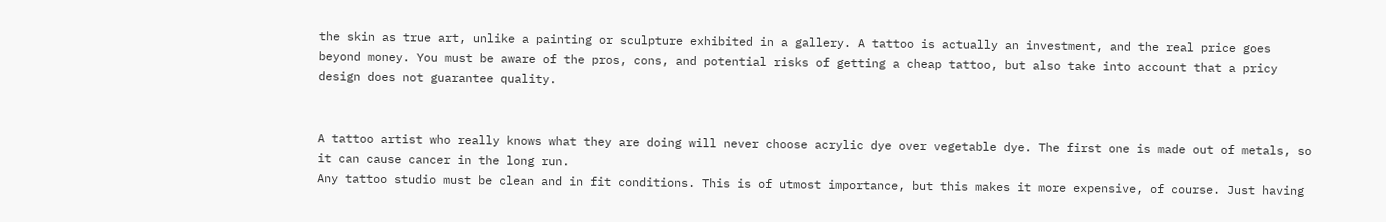the skin as true art, unlike a painting or sculpture exhibited in a gallery. A tattoo is actually an investment, and the real price goes beyond money. You must be aware of the pros, cons, and potential risks of getting a cheap tattoo, but also take into account that a pricy design does not guarantee quality.


A tattoo artist who really knows what they are doing will never choose acrylic dye over vegetable dye. The first one is made out of metals, so it can cause cancer in the long run.
Any tattoo studio must be clean and in fit conditions. This is of utmost importance, but this makes it more expensive, of course. Just having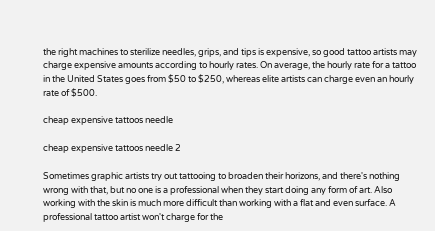the right machines to sterilize needles, grips, and tips is expensive, so good tattoo artists may charge expensive amounts according to hourly rates. On average, the hourly rate for a tattoo in the United States goes from $50 to $250, whereas elite artists can charge even an hourly rate of $500.

cheap expensive tattoos needle

cheap expensive tattoos needle 2

Sometimes graphic artists try out tattooing to broaden their horizons, and there's nothing wrong with that, but no one is a professional when they start doing any form of art. Also working with the skin is much more difficult than working with a flat and even surface. A professional tattoo artist won't charge for the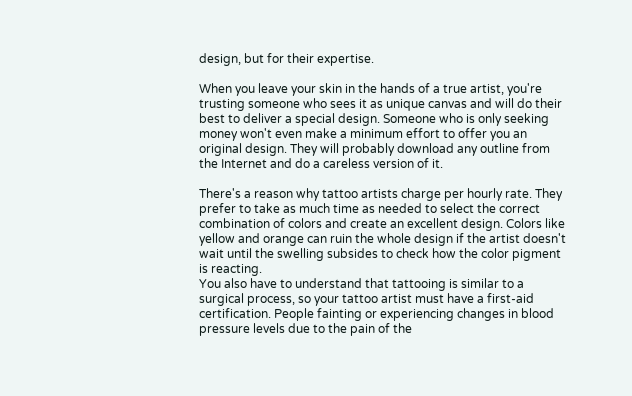design, but for their expertise.

When you leave your skin in the hands of a true artist, you're trusting someone who sees it as unique canvas and will do their best to deliver a special design. Someone who is only seeking money won't even make a minimum effort to offer you an original design. They will probably download any outline from the Internet and do a careless version of it.

There's a reason why tattoo artists charge per hourly rate. They prefer to take as much time as needed to select the correct combination of colors and create an excellent design. Colors like yellow and orange can ruin the whole design if the artist doesn't wait until the swelling subsides to check how the color pigment is reacting.
You also have to understand that tattooing is similar to a surgical process, so your tattoo artist must have a first-aid certification. People fainting or experiencing changes in blood pressure levels due to the pain of the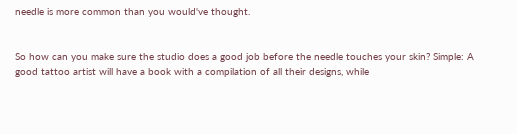needle is more common than you would've thought.


So how can you make sure the studio does a good job before the needle touches your skin? Simple: A good tattoo artist will have a book with a compilation of all their designs, while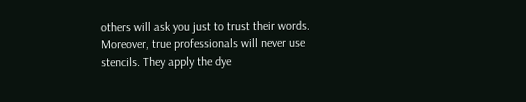others will ask you just to trust their words. Moreover, true professionals will never use stencils. They apply the dye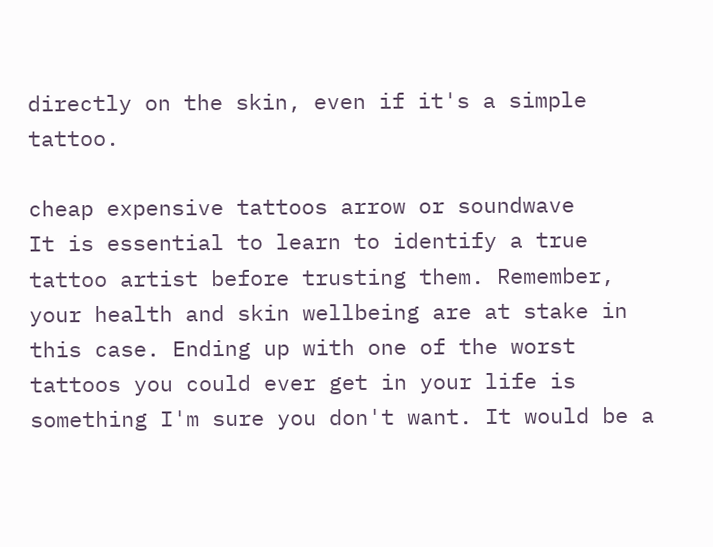directly on the skin, even if it's a simple tattoo.

cheap expensive tattoos arrow or soundwave
It is essential to learn to identify a true tattoo artist before trusting them. Remember, your health and skin wellbeing are at stake in this case. Ending up with one of the worst tattoos you could ever get in your life is something I'm sure you don't want. It would be a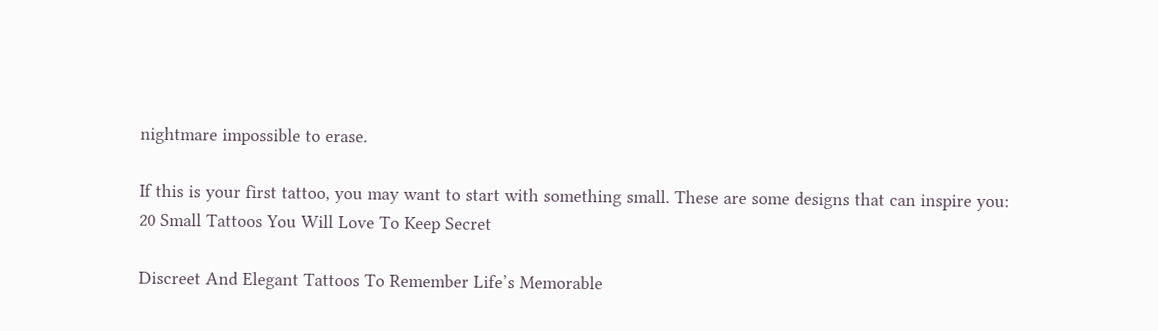nightmare impossible to erase.

If this is your first tattoo, you may want to start with something small. These are some designs that can inspire you:
20 Small Tattoos You Will Love To Keep Secret

Discreet And Elegant Tattoos To Remember Life’s Memorable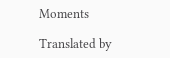Moments

Translated by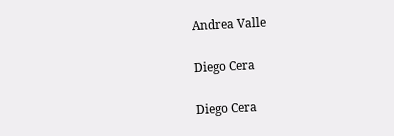Andrea Valle

Diego Cera

Diego Cera